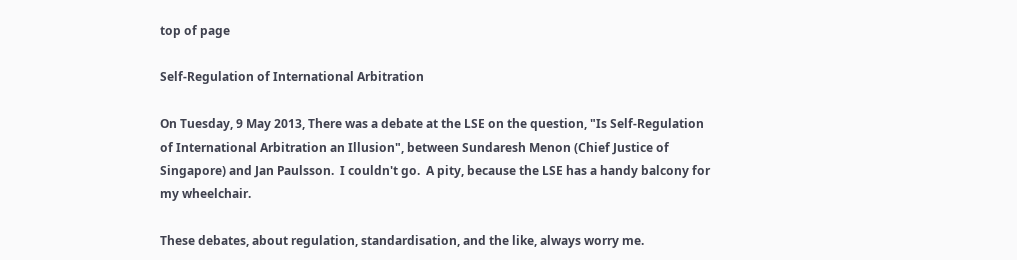top of page

Self-Regulation of International Arbitration

On Tuesday, 9 May 2013, There was a debate at the LSE on the question, "Is Self-Regulation of International Arbitration an Illusion", between Sundaresh Menon (Chief Justice of Singapore) and Jan Paulsson.  I couldn't go.  A pity, because the LSE has a handy balcony for my wheelchair.

These debates, about regulation, standardisation, and the like, always worry me.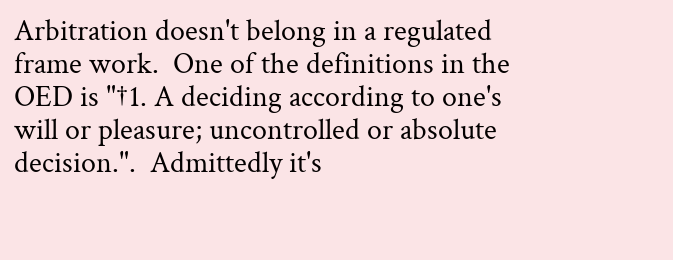Arbitration doesn't belong in a regulated frame work.  One of the definitions in the OED is "†1. A deciding according to one's will or pleasure; uncontrolled or absolute decision.".  Admittedly it's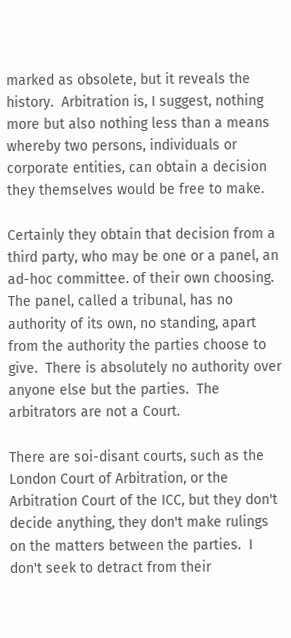marked as obsolete, but it reveals the history.  Arbitration is, I suggest, nothing more but also nothing less than a means whereby two persons, individuals or corporate entities, can obtain a decision they themselves would be free to make.

Certainly they obtain that decision from a third party, who may be one or a panel, an ad-hoc committee. of their own choosing.  The panel, called a tribunal, has no authority of its own, no standing, apart from the authority the parties choose to give.  There is absolutely no authority over anyone else but the parties.  The arbitrators are not a Court.

There are soi-disant courts, such as the London Court of Arbitration, or the Arbitration Court of the ICC, but they don't decide anything, they don't make rulings on the matters between the parties.  I don't seek to detract from their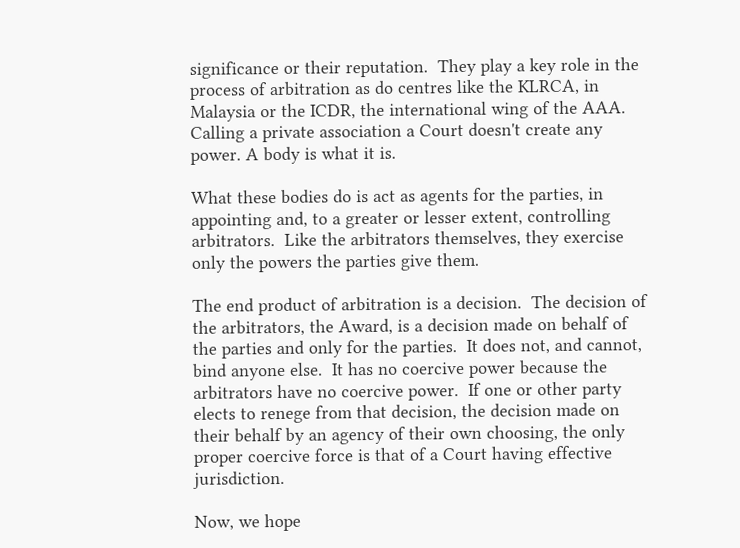significance or their reputation.  They play a key role in the process of arbitration as do centres like the KLRCA, in Malaysia or the ICDR, the international wing of the AAA.  Calling a private association a Court doesn't create any power. A body is what it is.

What these bodies do is act as agents for the parties, in appointing and, to a greater or lesser extent, controlling arbitrators.  Like the arbitrators themselves, they exercise only the powers the parties give them.

The end product of arbitration is a decision.  The decision of the arbitrators, the Award, is a decision made on behalf of the parties and only for the parties.  It does not, and cannot, bind anyone else.  It has no coercive power because the arbitrators have no coercive power.  If one or other party elects to renege from that decision, the decision made on their behalf by an agency of their own choosing, the only proper coercive force is that of a Court having effective jurisdiction.

Now, we hope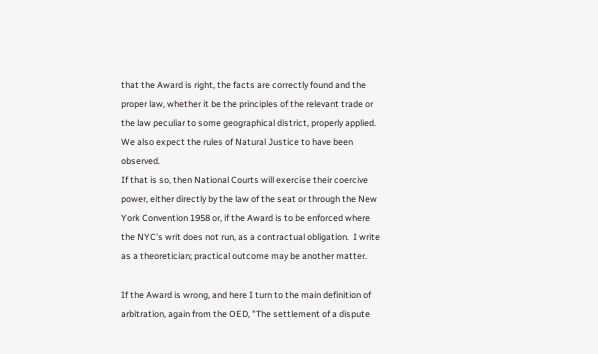that the Award is right, the facts are correctly found and the proper law, whether it be the principles of the relevant trade or the law peculiar to some geographical district, properly applied.  We also expect the rules of Natural Justice to have been observed.
If that is so, then National Courts will exercise their coercive power, either directly by the law of the seat or through the New York Convention 1958 or, if the Award is to be enforced where the NYC's writ does not run, as a contractual obligation.  I write as a theoretician; practical outcome may be another matter.

If the Award is wrong, and here I turn to the main definition of arbitration, again from the OED, "The settlement of a dispute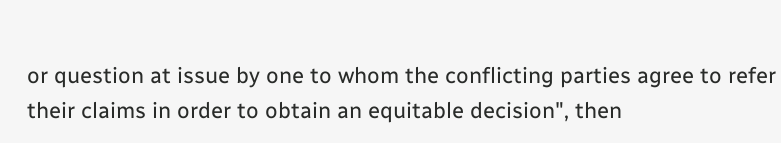or question at issue by one to whom the conflicting parties agree to refer their claims in order to obtain an equitable decision", then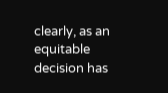clearly, as an equitable decision has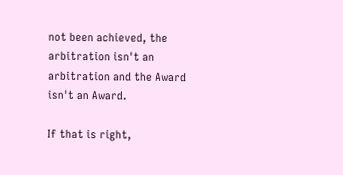not been achieved, the arbitration isn't an arbitration and the Award isn't an Award.

If that is right,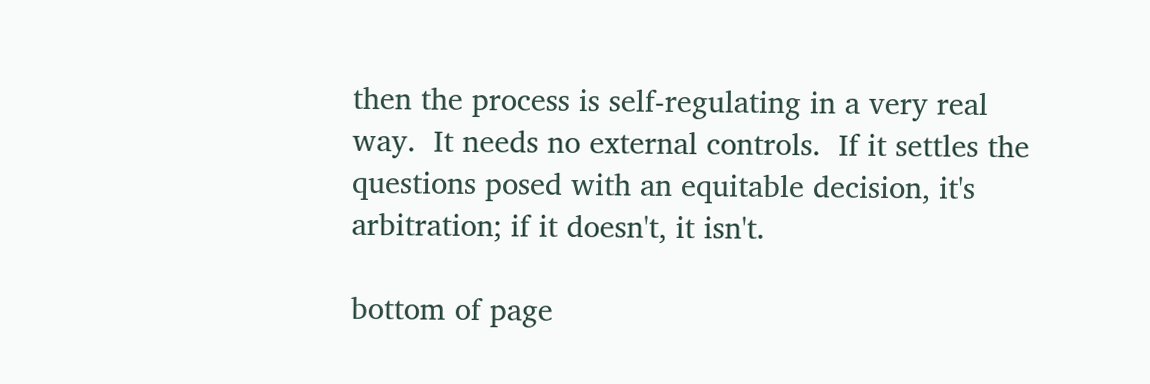then the process is self-regulating in a very real way.  It needs no external controls.  If it settles the questions posed with an equitable decision, it's arbitration; if it doesn't, it isn't.

bottom of page